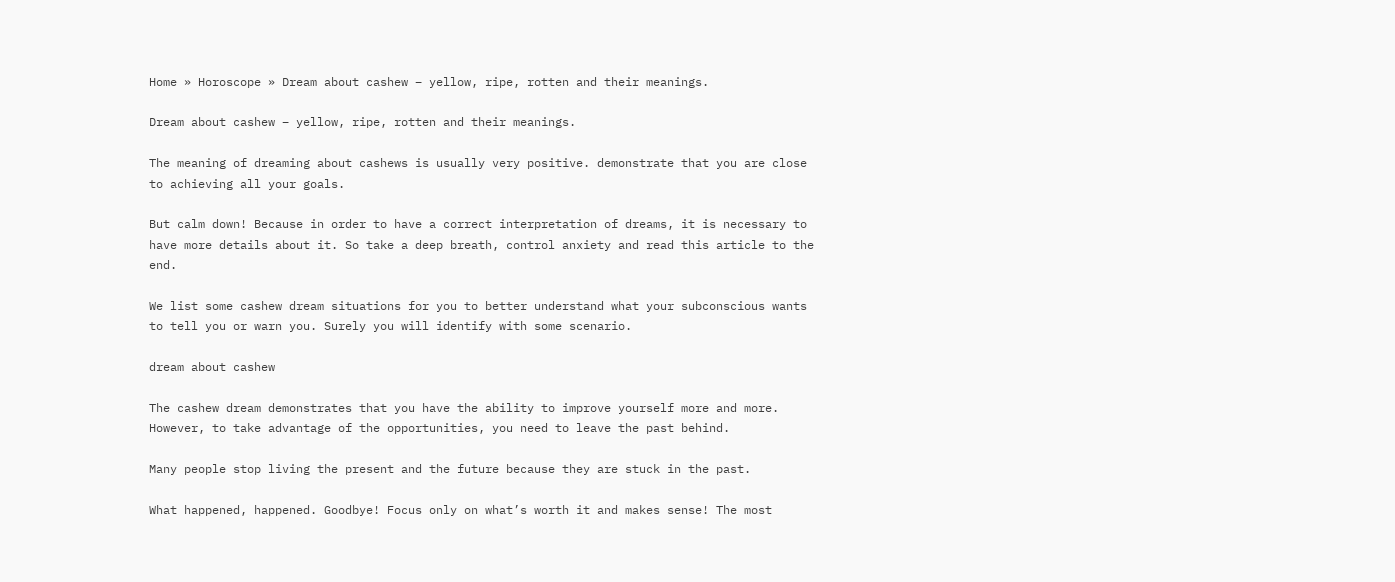Home » Horoscope » Dream about cashew – yellow, ripe, rotten and their meanings.

Dream about cashew – yellow, ripe, rotten and their meanings.

The meaning of dreaming about cashews is usually very positive. demonstrate that you are close to achieving all your goals.

But calm down! Because in order to have a correct interpretation of dreams, it is necessary to have more details about it. So take a deep breath, control anxiety and read this article to the end.

We list some cashew dream situations for you to better understand what your subconscious wants to tell you or warn you. Surely you will identify with some scenario.

dream about cashew

The cashew dream demonstrates that you have the ability to improve yourself more and more. However, to take advantage of the opportunities, you need to leave the past behind.

Many people stop living the present and the future because they are stuck in the past.

What happened, happened. Goodbye! Focus only on what’s worth it and makes sense! The most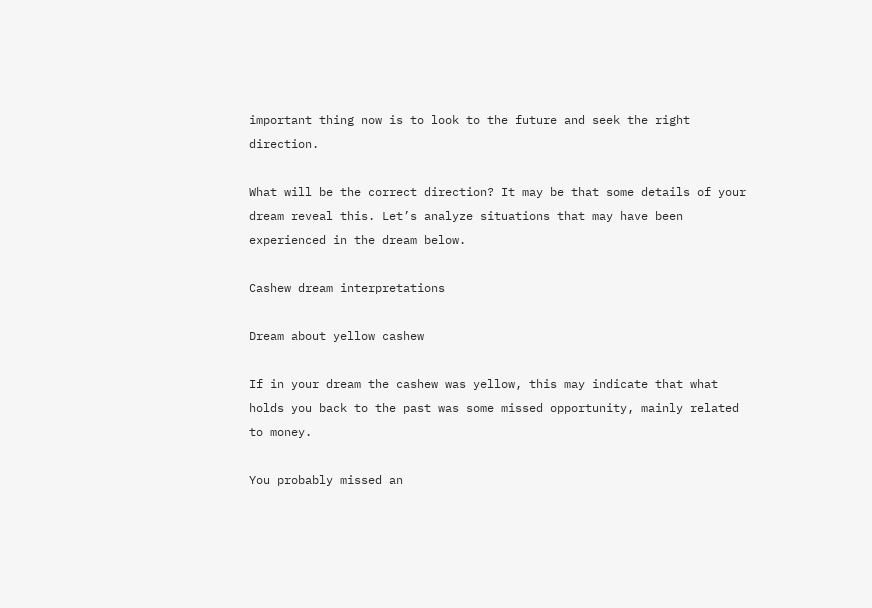important thing now is to look to the future and seek the right direction.

What will be the correct direction? It may be that some details of your dream reveal this. Let’s analyze situations that may have been experienced in the dream below.

Cashew dream interpretations

Dream about yellow cashew

If in your dream the cashew was yellow, this may indicate that what holds you back to the past was some missed opportunity, mainly related to money.

You probably missed an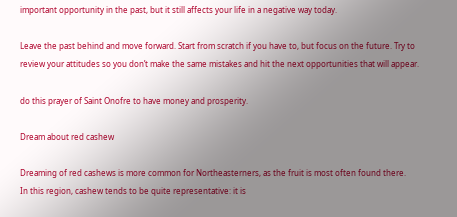important opportunity in the past, but it still affects your life in a negative way today.

Leave the past behind and move forward. Start from scratch if you have to, but focus on the future. Try to review your attitudes so you don’t make the same mistakes and hit the next opportunities that will appear.

do this prayer of Saint Onofre to have money and prosperity.

Dream about red cashew

Dreaming of red cashews is more common for Northeasterners, as the fruit is most often found there.
In this region, cashew tends to be quite representative: it is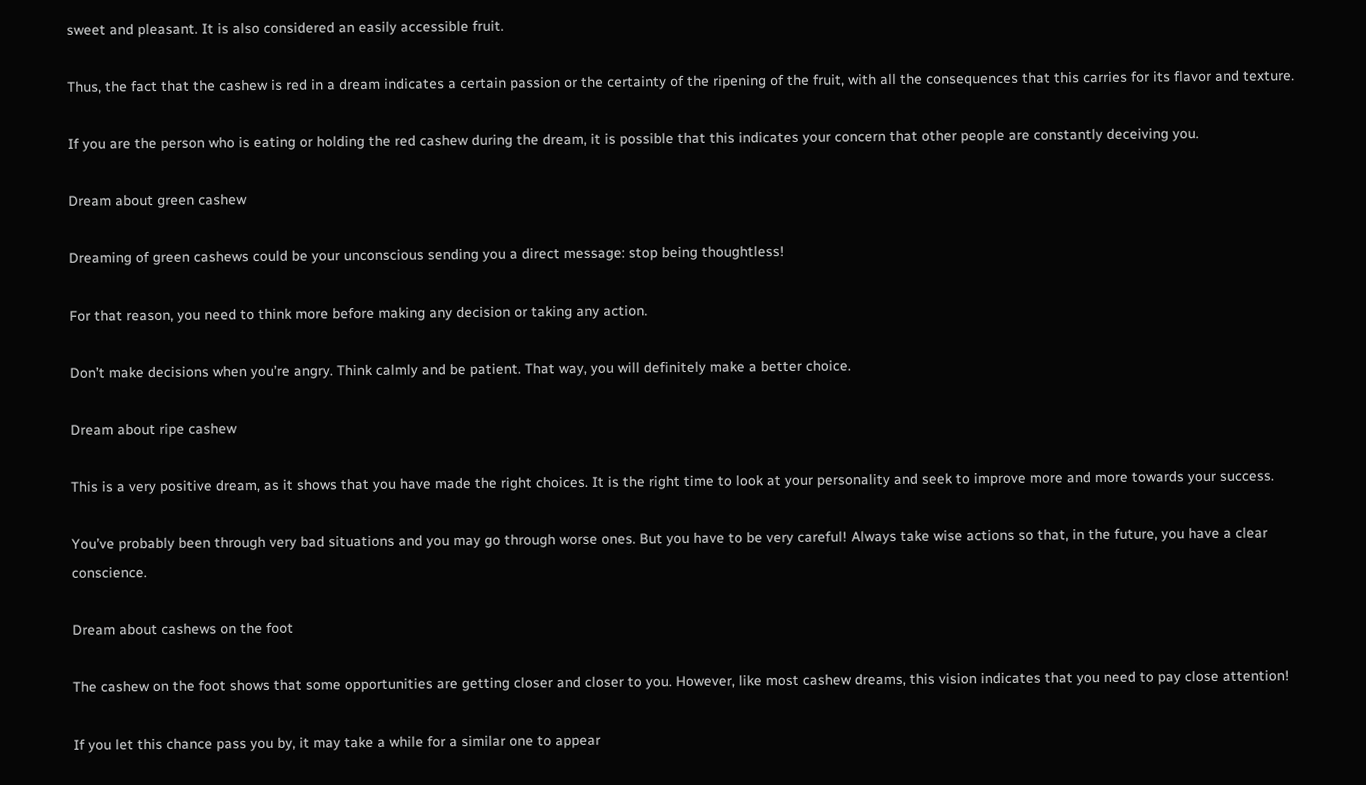sweet and pleasant. It is also considered an easily accessible fruit.

Thus, the fact that the cashew is red in a dream indicates a certain passion or the certainty of the ripening of the fruit, with all the consequences that this carries for its flavor and texture.

If you are the person who is eating or holding the red cashew during the dream, it is possible that this indicates your concern that other people are constantly deceiving you.

Dream about green cashew

Dreaming of green cashews could be your unconscious sending you a direct message: stop being thoughtless!

For that reason, you need to think more before making any decision or taking any action.

Don’t make decisions when you’re angry. Think calmly and be patient. That way, you will definitely make a better choice.

Dream about ripe cashew

This is a very positive dream, as it shows that you have made the right choices. It is the right time to look at your personality and seek to improve more and more towards your success.

You’ve probably been through very bad situations and you may go through worse ones. But you have to be very careful! Always take wise actions so that, in the future, you have a clear conscience.

Dream about cashews on the foot

The cashew on the foot shows that some opportunities are getting closer and closer to you. However, like most cashew dreams, this vision indicates that you need to pay close attention!

If you let this chance pass you by, it may take a while for a similar one to appear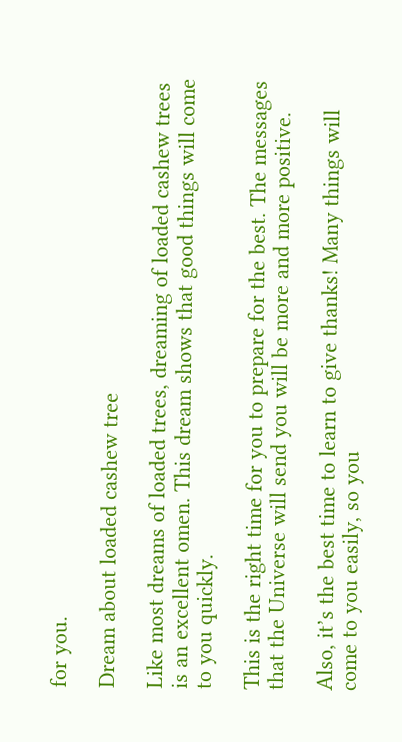for you.

Dream about loaded cashew tree

Like most dreams of loaded trees, dreaming of loaded cashew trees is an excellent omen. This dream shows that good things will come to you quickly.

This is the right time for you to prepare for the best. The messages that the Universe will send you will be more and more positive.

Also, it’s the best time to learn to give thanks! Many things will come to you easily, so you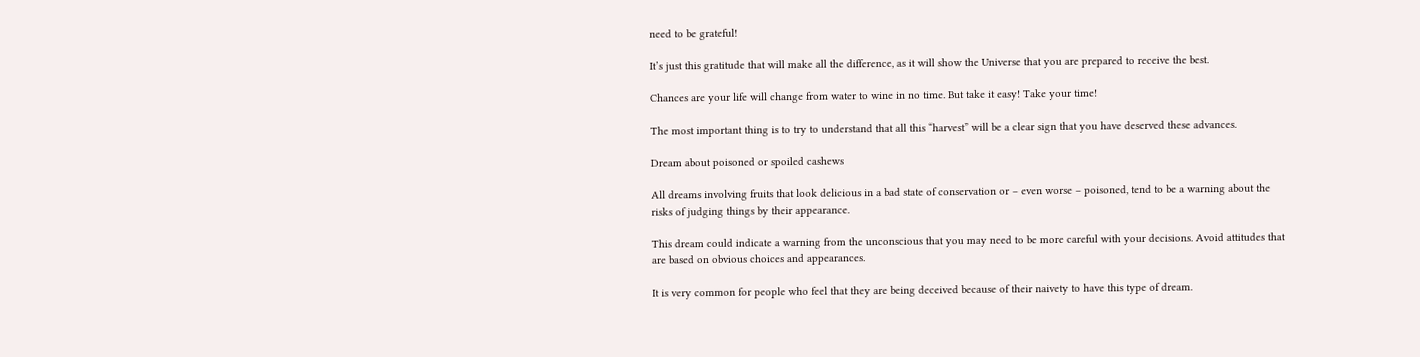need to be grateful!

It’s just this gratitude that will make all the difference, as it will show the Universe that you are prepared to receive the best.

Chances are your life will change from water to wine in no time. But take it easy! Take your time!

The most important thing is to try to understand that all this “harvest” will be a clear sign that you have deserved these advances.

Dream about poisoned or spoiled cashews

All dreams involving fruits that look delicious in a bad state of conservation or – even worse – poisoned, tend to be a warning about the risks of judging things by their appearance.

This dream could indicate a warning from the unconscious that you may need to be more careful with your decisions. Avoid attitudes that are based on obvious choices and appearances.

It is very common for people who feel that they are being deceived because of their naivety to have this type of dream.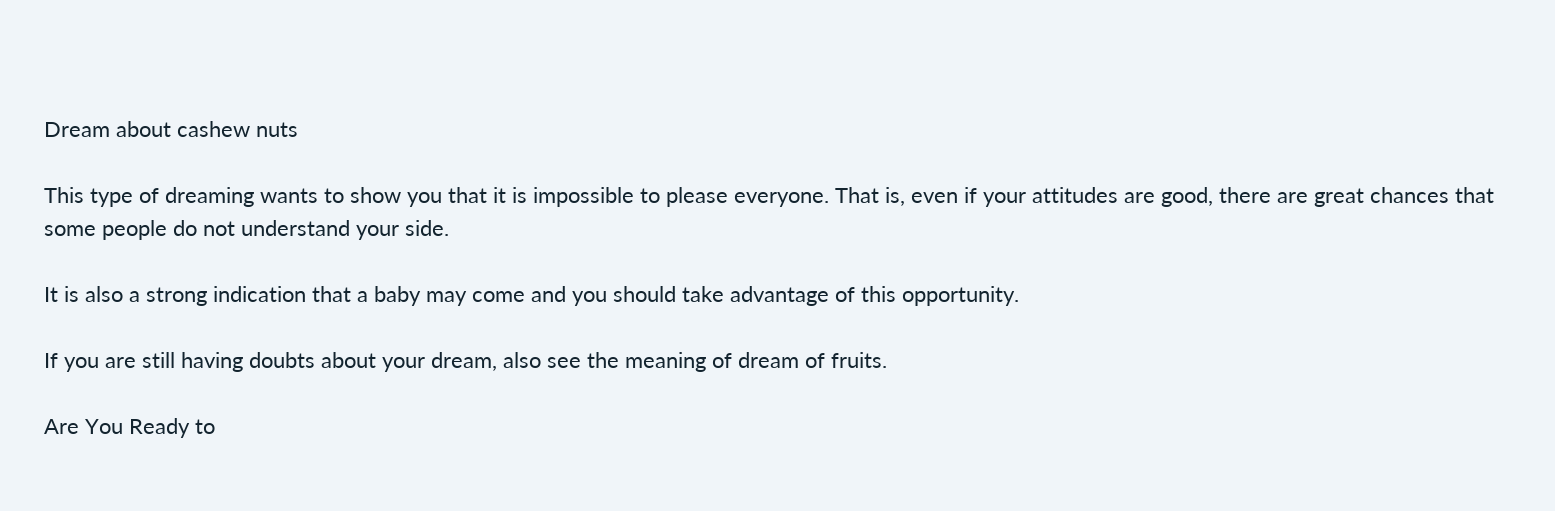Dream about cashew nuts

This type of dreaming wants to show you that it is impossible to please everyone. That is, even if your attitudes are good, there are great chances that some people do not understand your side.

It is also a strong indication that a baby may come and you should take advantage of this opportunity.

If you are still having doubts about your dream, also see the meaning of dream of fruits.

Are You Ready to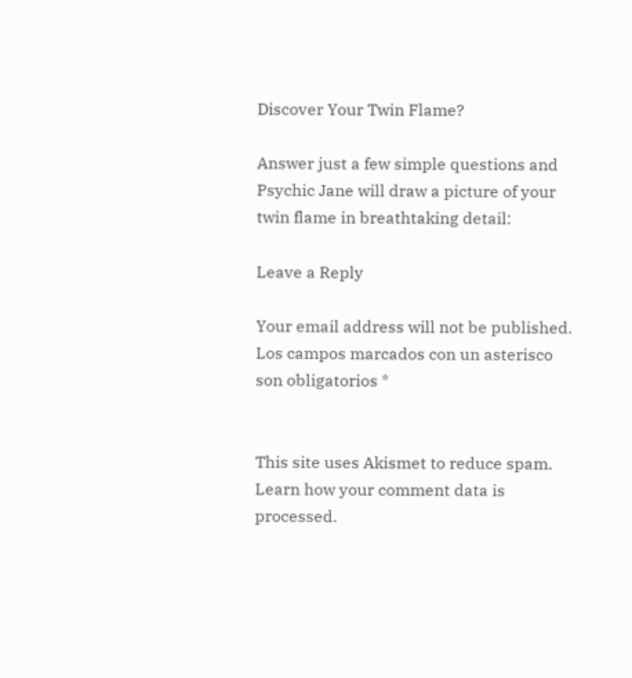Discover Your Twin Flame?

Answer just a few simple questions and Psychic Jane will draw a picture of your twin flame in breathtaking detail:

Leave a Reply

Your email address will not be published. Los campos marcados con un asterisco son obligatorios *


This site uses Akismet to reduce spam. Learn how your comment data is processed.